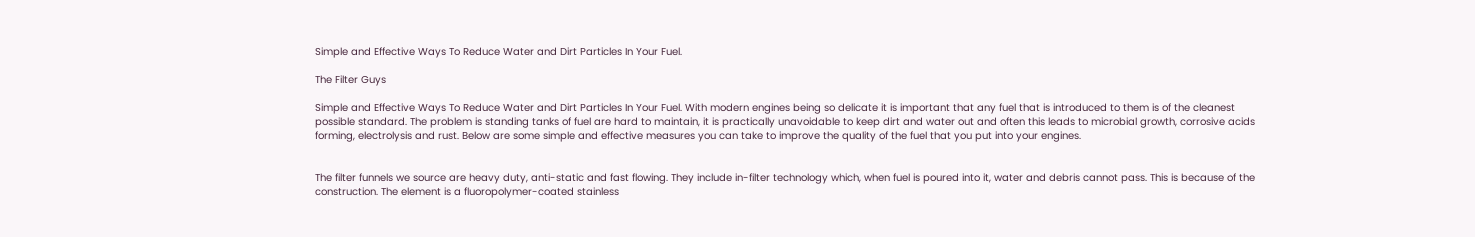Simple and Effective Ways To Reduce Water and Dirt Particles In Your Fuel.

The Filter Guys

Simple and Effective Ways To Reduce Water and Dirt Particles In Your Fuel. With modern engines being so delicate it is important that any fuel that is introduced to them is of the cleanest possible standard. The problem is standing tanks of fuel are hard to maintain, it is practically unavoidable to keep dirt and water out and often this leads to microbial growth, corrosive acids forming, electrolysis and rust. Below are some simple and effective measures you can take to improve the quality of the fuel that you put into your engines.


The filter funnels we source are heavy duty, anti-static and fast flowing. They include in-filter technology which, when fuel is poured into it, water and debris cannot pass. This is because of the construction. The element is a fluoropolymer-coated stainless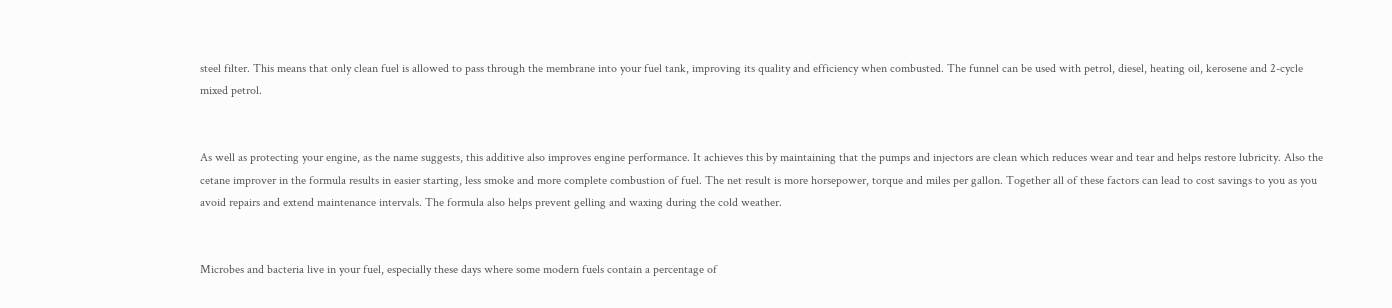steel filter. This means that only clean fuel is allowed to pass through the membrane into your fuel tank, improving its quality and efficiency when combusted. The funnel can be used with petrol, diesel, heating oil, kerosene and 2-cycle mixed petrol.


As well as protecting your engine, as the name suggests, this additive also improves engine performance. It achieves this by maintaining that the pumps and injectors are clean which reduces wear and tear and helps restore lubricity. Also the cetane improver in the formula results in easier starting, less smoke and more complete combustion of fuel. The net result is more horsepower, torque and miles per gallon. Together all of these factors can lead to cost savings to you as you avoid repairs and extend maintenance intervals. The formula also helps prevent gelling and waxing during the cold weather.


Microbes and bacteria live in your fuel, especially these days where some modern fuels contain a percentage of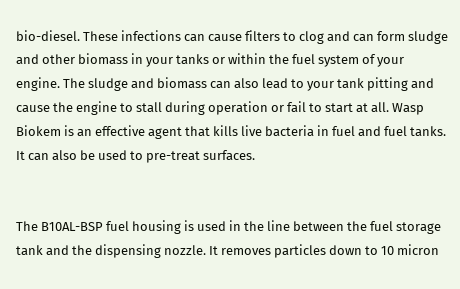bio-diesel. These infections can cause filters to clog and can form sludge and other biomass in your tanks or within the fuel system of your engine. The sludge and biomass can also lead to your tank pitting and cause the engine to stall during operation or fail to start at all. Wasp Biokem is an effective agent that kills live bacteria in fuel and fuel tanks. It can also be used to pre-treat surfaces.


The B10AL-BSP fuel housing is used in the line between the fuel storage tank and the dispensing nozzle. It removes particles down to 10 micron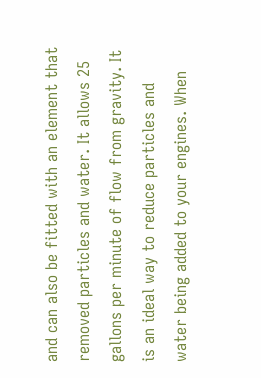and can also be fitted with an element that removed particles and water. It allows 25 gallons per minute of flow from gravity. It is an ideal way to reduce particles and water being added to your engines. When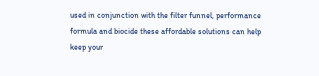used in conjunction with the filter funnel, performance formula and biocide these affordable solutions can help keep your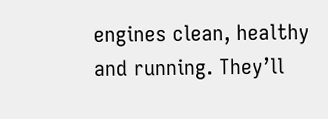engines clean, healthy and running. They’ll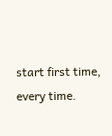start first time, every time.